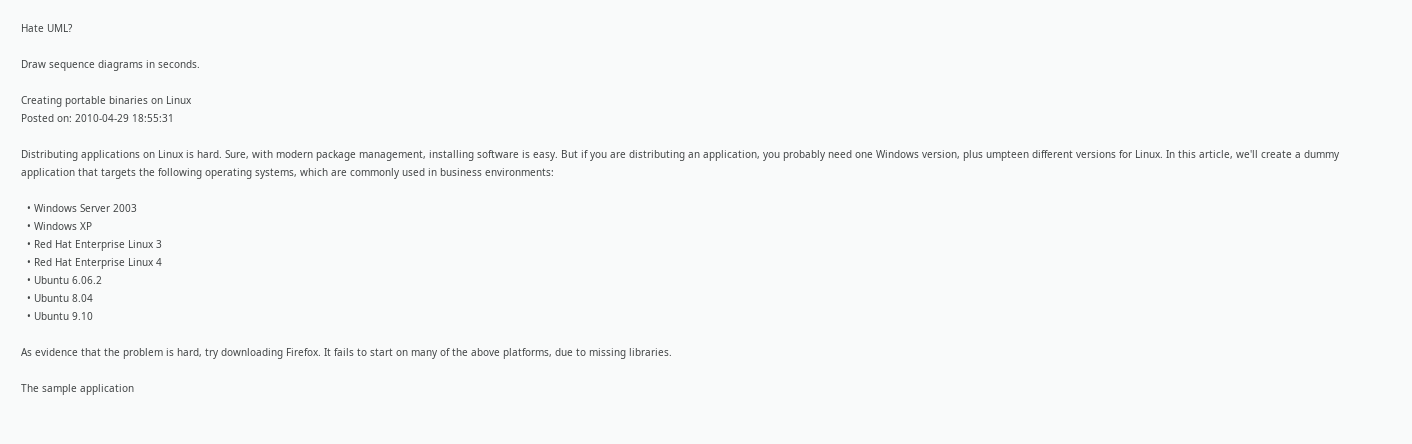Hate UML?

Draw sequence diagrams in seconds.

Creating portable binaries on Linux
Posted on: 2010-04-29 18:55:31

Distributing applications on Linux is hard. Sure, with modern package management, installing software is easy. But if you are distributing an application, you probably need one Windows version, plus umpteen different versions for Linux. In this article, we'll create a dummy application that targets the following operating systems, which are commonly used in business environments:

  • Windows Server 2003
  • Windows XP
  • Red Hat Enterprise Linux 3
  • Red Hat Enterprise Linux 4
  • Ubuntu 6.06.2
  • Ubuntu 8.04
  • Ubuntu 9.10

As evidence that the problem is hard, try downloading Firefox. It fails to start on many of the above platforms, due to missing libraries.

The sample application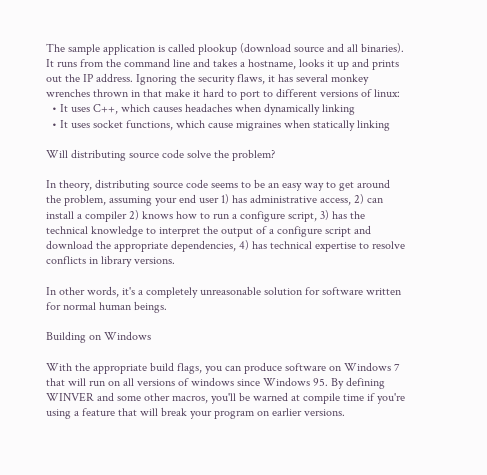The sample application is called plookup (download source and all binaries). It runs from the command line and takes a hostname, looks it up and prints out the IP address. Ignoring the security flaws, it has several monkey wrenches thrown in that make it hard to port to different versions of linux:
  • It uses C++, which causes headaches when dynamically linking
  • It uses socket functions, which cause migraines when statically linking

Will distributing source code solve the problem?

In theory, distributing source code seems to be an easy way to get around the problem, assuming your end user 1) has administrative access, 2) can install a compiler 2) knows how to run a configure script, 3) has the technical knowledge to interpret the output of a configure script and download the appropriate dependencies, 4) has technical expertise to resolve conflicts in library versions.

In other words, it's a completely unreasonable solution for software written for normal human beings.

Building on Windows

With the appropriate build flags, you can produce software on Windows 7 that will run on all versions of windows since Windows 95. By defining WINVER and some other macros, you'll be warned at compile time if you're using a feature that will break your program on earlier versions.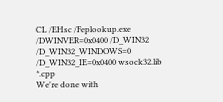CL /EHsc /Feplookup.exe /DWINVER=0x0400 /D_WIN32 /D_WIN32_WINDOWS=0 /D_WIN32_IE=0x0400 wsock32.lib *.cpp
We're done with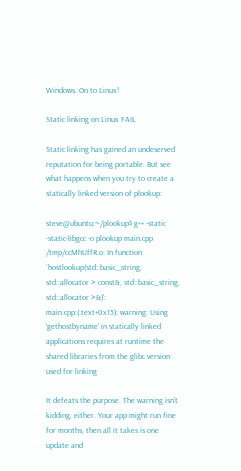Windows. On to Linux!

Static linking on Linux FAIL

Static linking has gained an undeserved reputation for being portable. But see what happens when you try to create a statically linked version of plookup:

steve@ubuntu:~/plookup$ g++ -static -static-libgcc -o plookup main.cpp
/tmp/ccMhUffR.o: In function `hostlookup(std::basic_string, std::allocator > const&, std::basic_string, std::allocator >&)':
main.cpp:(.text+0x15): warning: Using 'gethostbyname' in statically linked applications requires at runtime the shared libraries from the glibc version used for linking

It defeats the purpose. The warning isn't kidding, either. Your app might run fine for months, then all it takes is one update and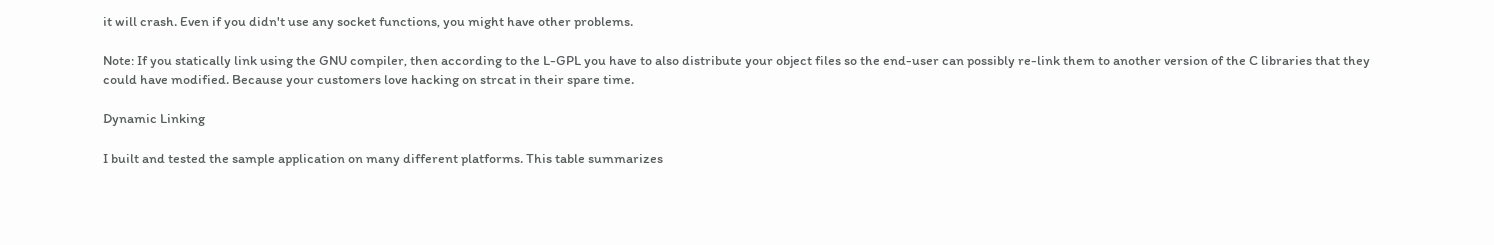it will crash. Even if you didn't use any socket functions, you might have other problems.

Note: If you statically link using the GNU compiler, then according to the L-GPL you have to also distribute your object files so the end-user can possibly re-link them to another version of the C libraries that they could have modified. Because your customers love hacking on strcat in their spare time.

Dynamic Linking

I built and tested the sample application on many different platforms. This table summarizes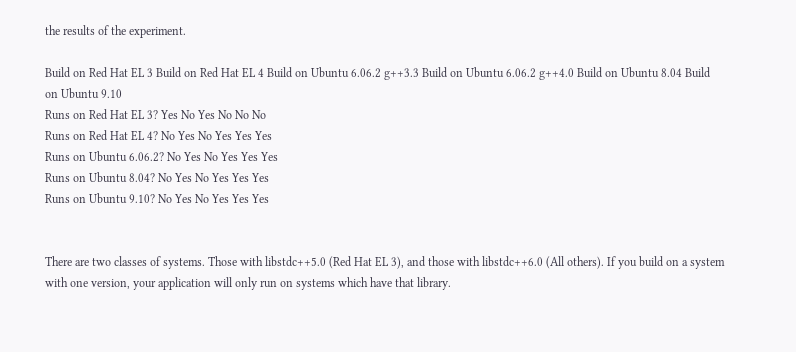the results of the experiment.

Build on Red Hat EL 3 Build on Red Hat EL 4 Build on Ubuntu 6.06.2 g++3.3 Build on Ubuntu 6.06.2 g++4.0 Build on Ubuntu 8.04 Build on Ubuntu 9.10
Runs on Red Hat EL 3? Yes No Yes No No No
Runs on Red Hat EL 4? No Yes No Yes Yes Yes
Runs on Ubuntu 6.06.2? No Yes No Yes Yes Yes
Runs on Ubuntu 8.04? No Yes No Yes Yes Yes
Runs on Ubuntu 9.10? No Yes No Yes Yes Yes


There are two classes of systems. Those with libstdc++5.0 (Red Hat EL 3), and those with libstdc++6.0 (All others). If you build on a system with one version, your application will only run on systems which have that library.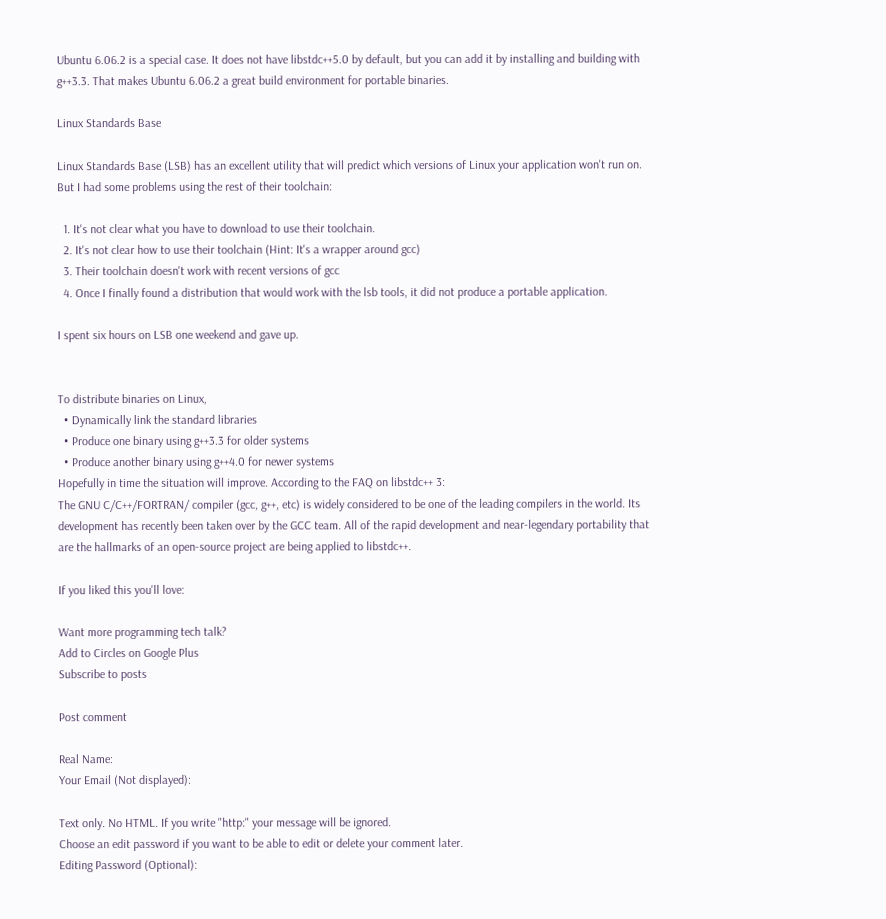Ubuntu 6.06.2 is a special case. It does not have libstdc++5.0 by default, but you can add it by installing and building with g++3.3. That makes Ubuntu 6.06.2 a great build environment for portable binaries.

Linux Standards Base

Linux Standards Base (LSB) has an excellent utility that will predict which versions of Linux your application won't run on. But I had some problems using the rest of their toolchain:

  1. It's not clear what you have to download to use their toolchain.
  2. It's not clear how to use their toolchain (Hint: It's a wrapper around gcc)
  3. Their toolchain doesn't work with recent versions of gcc
  4. Once I finally found a distribution that would work with the lsb tools, it did not produce a portable application.

I spent six hours on LSB one weekend and gave up.


To distribute binaries on Linux,
  • Dynamically link the standard libraries
  • Produce one binary using g++3.3 for older systems
  • Produce another binary using g++4.0 for newer systems
Hopefully in time the situation will improve. According to the FAQ on libstdc++ 3:
The GNU C/C++/FORTRAN/ compiler (gcc, g++, etc) is widely considered to be one of the leading compilers in the world. Its development has recently been taken over by the GCC team. All of the rapid development and near-legendary portability that are the hallmarks of an open-source project are being applied to libstdc++.

If you liked this you'll love:

Want more programming tech talk?
Add to Circles on Google Plus
Subscribe to posts

Post comment

Real Name:
Your Email (Not displayed):

Text only. No HTML. If you write "http:" your message will be ignored.
Choose an edit password if you want to be able to edit or delete your comment later.
Editing Password (Optional):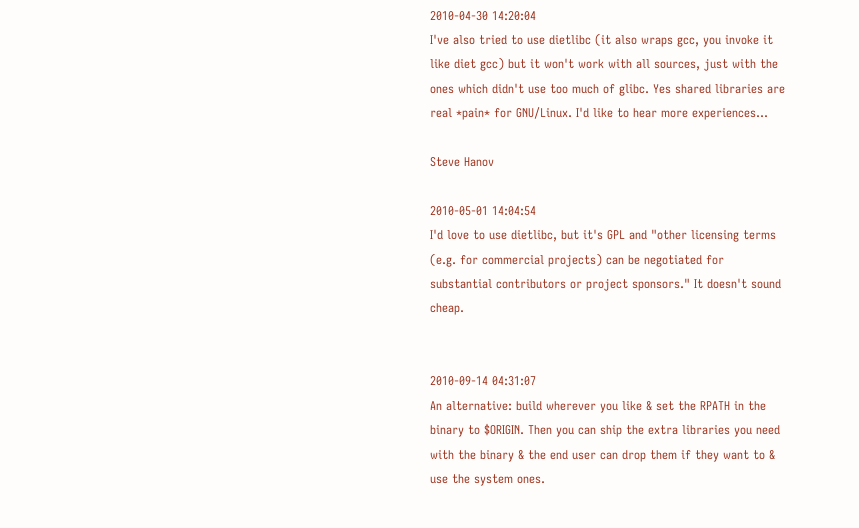2010-04-30 14:20:04
I've also tried to use dietlibc (it also wraps gcc, you invoke it like diet gcc) but it won't work with all sources, just with the ones which didn't use too much of glibc. Yes shared libraries are real *pain* for GNU/Linux. I'd like to hear more experiences...

Steve Hanov

2010-05-01 14:04:54
I'd love to use dietlibc, but it's GPL and "other licensing terms (e.g. for commercial projects) can be negotiated for substantial contributors or project sponsors." It doesn't sound cheap.


2010-09-14 04:31:07
An alternative: build wherever you like & set the RPATH in the binary to $ORIGIN. Then you can ship the extra libraries you need with the binary & the end user can drop them if they want to & use the system ones.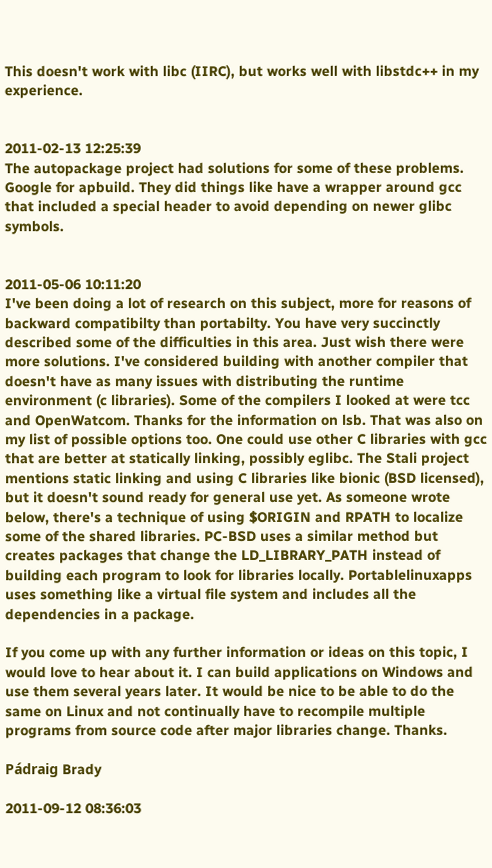This doesn't work with libc (IIRC), but works well with libstdc++ in my experience.


2011-02-13 12:25:39
The autopackage project had solutions for some of these problems. Google for apbuild. They did things like have a wrapper around gcc that included a special header to avoid depending on newer glibc symbols.


2011-05-06 10:11:20
I've been doing a lot of research on this subject, more for reasons of backward compatibilty than portabilty. You have very succinctly described some of the difficulties in this area. Just wish there were more solutions. I've considered building with another compiler that doesn't have as many issues with distributing the runtime environment (c libraries). Some of the compilers I looked at were tcc and OpenWatcom. Thanks for the information on lsb. That was also on my list of possible options too. One could use other C libraries with gcc that are better at statically linking, possibly eglibc. The Stali project mentions static linking and using C libraries like bionic (BSD licensed), but it doesn't sound ready for general use yet. As someone wrote below, there's a technique of using $ORIGIN and RPATH to localize some of the shared libraries. PC-BSD uses a similar method but creates packages that change the LD_LIBRARY_PATH instead of building each program to look for libraries locally. Portablelinuxapps uses something like a virtual file system and includes all the dependencies in a package.

If you come up with any further information or ideas on this topic, I would love to hear about it. I can build applications on Windows and use them several years later. It would be nice to be able to do the same on Linux and not continually have to recompile multiple programs from source code after major libraries change. Thanks.

Pádraig Brady

2011-09-12 08:36:03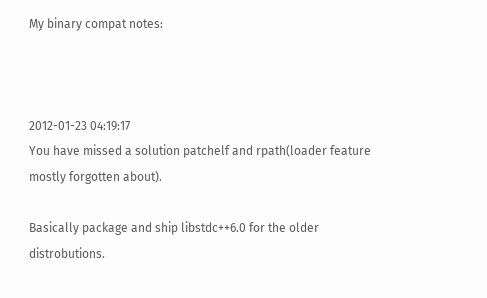My binary compat notes:



2012-01-23 04:19:17
You have missed a solution patchelf and rpath(loader feature mostly forgotten about).

Basically package and ship libstdc++6.0 for the older distrobutions.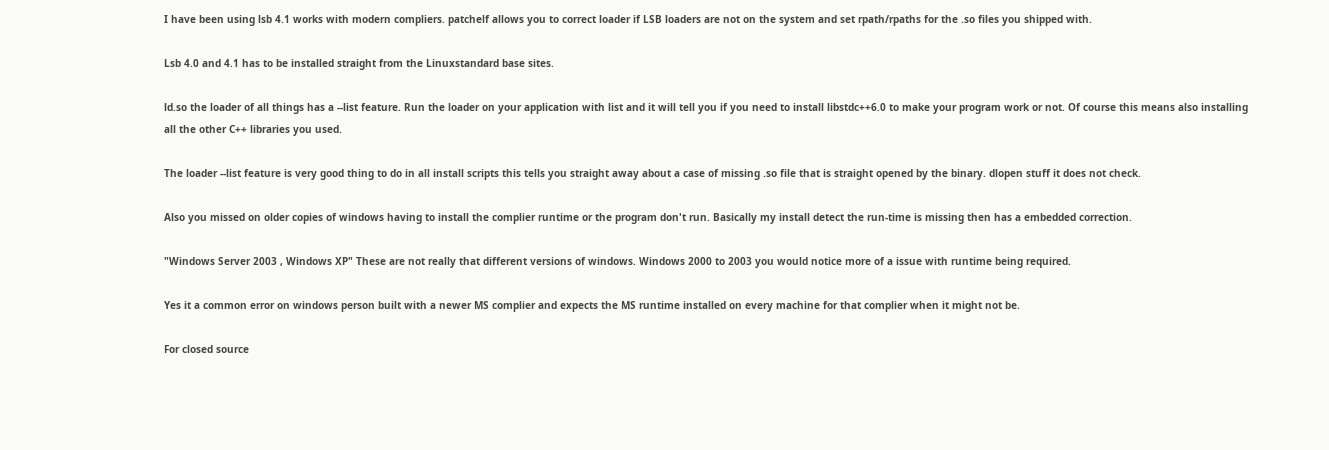I have been using lsb 4.1 works with modern compliers. patchelf allows you to correct loader if LSB loaders are not on the system and set rpath/rpaths for the .so files you shipped with.

Lsb 4.0 and 4.1 has to be installed straight from the Linuxstandard base sites.

ld.so the loader of all things has a --list feature. Run the loader on your application with list and it will tell you if you need to install libstdc++6.0 to make your program work or not. Of course this means also installing all the other C++ libraries you used.

The loader --list feature is very good thing to do in all install scripts this tells you straight away about a case of missing .so file that is straight opened by the binary. dlopen stuff it does not check.

Also you missed on older copies of windows having to install the complier runtime or the program don't run. Basically my install detect the run-time is missing then has a embedded correction.

"Windows Server 2003 , Windows XP" These are not really that different versions of windows. Windows 2000 to 2003 you would notice more of a issue with runtime being required.

Yes it a common error on windows person built with a newer MS complier and expects the MS runtime installed on every machine for that complier when it might not be.

For closed source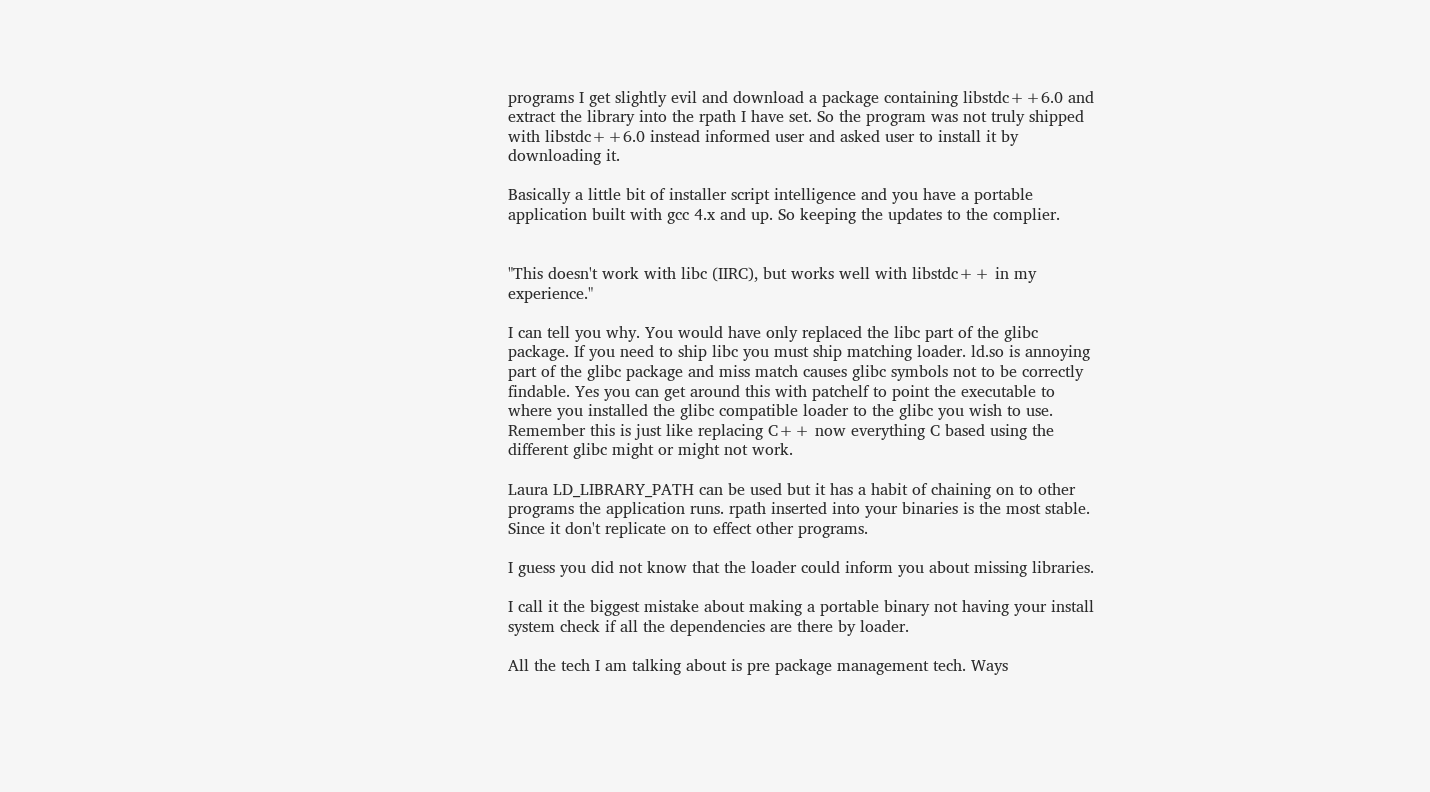programs I get slightly evil and download a package containing libstdc++6.0 and extract the library into the rpath I have set. So the program was not truly shipped with libstdc++6.0 instead informed user and asked user to install it by downloading it.

Basically a little bit of installer script intelligence and you have a portable application built with gcc 4.x and up. So keeping the updates to the complier.


"This doesn't work with libc (IIRC), but works well with libstdc++ in my experience."

I can tell you why. You would have only replaced the libc part of the glibc package. If you need to ship libc you must ship matching loader. ld.so is annoying part of the glibc package and miss match causes glibc symbols not to be correctly findable. Yes you can get around this with patchelf to point the executable to where you installed the glibc compatible loader to the glibc you wish to use. Remember this is just like replacing C++ now everything C based using the different glibc might or might not work.

Laura LD_LIBRARY_PATH can be used but it has a habit of chaining on to other programs the application runs. rpath inserted into your binaries is the most stable. Since it don't replicate on to effect other programs.

I guess you did not know that the loader could inform you about missing libraries.

I call it the biggest mistake about making a portable binary not having your install system check if all the dependencies are there by loader.

All the tech I am talking about is pre package management tech. Ways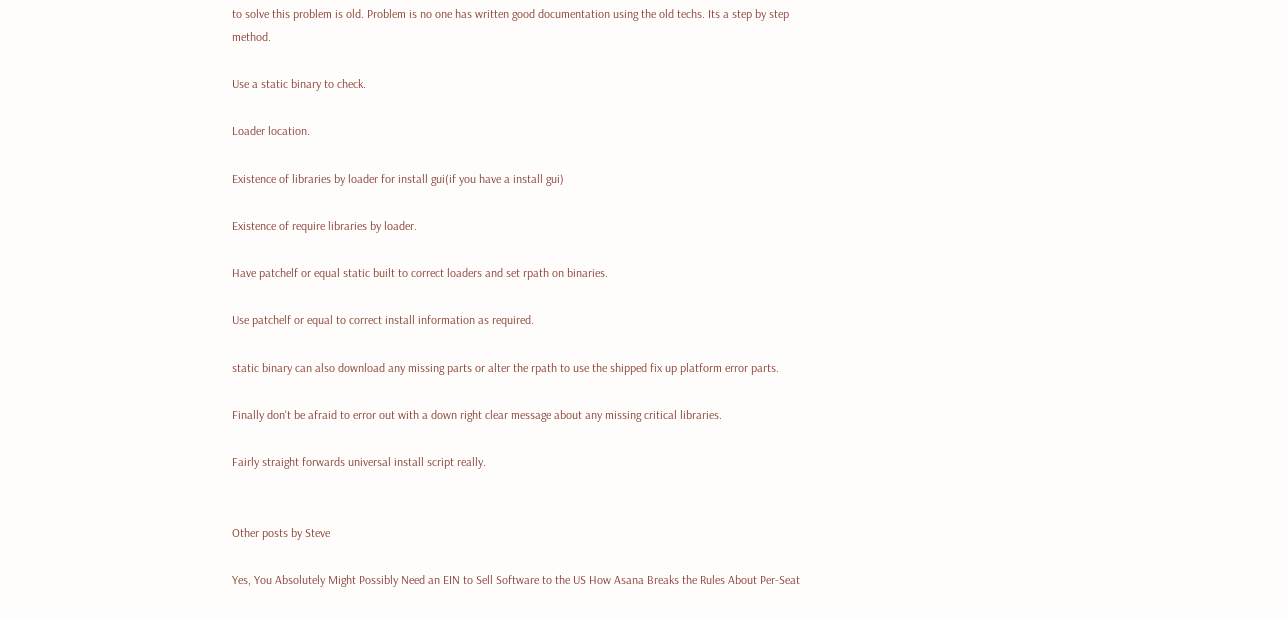to solve this problem is old. Problem is no one has written good documentation using the old techs. Its a step by step method.

Use a static binary to check.

Loader location.

Existence of libraries by loader for install gui(if you have a install gui)

Existence of require libraries by loader.

Have patchelf or equal static built to correct loaders and set rpath on binaries.

Use patchelf or equal to correct install information as required.

static binary can also download any missing parts or alter the rpath to use the shipped fix up platform error parts.

Finally don't be afraid to error out with a down right clear message about any missing critical libraries.

Fairly straight forwards universal install script really.


Other posts by Steve

Yes, You Absolutely Might Possibly Need an EIN to Sell Software to the US How Asana Breaks the Rules About Per-Seat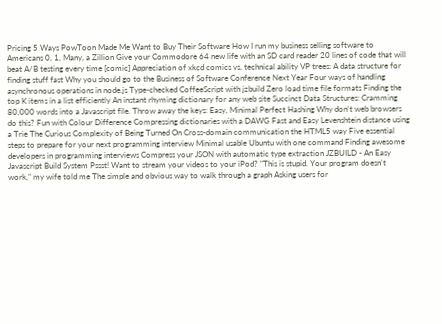Pricing 5 Ways PowToon Made Me Want to Buy Their Software How I run my business selling software to Americans 0, 1, Many, a Zillion Give your Commodore 64 new life with an SD card reader 20 lines of code that will beat A/B testing every time [comic] Appreciation of xkcd comics vs. technical ability VP trees: A data structure for finding stuff fast Why you should go to the Business of Software Conference Next Year Four ways of handling asynchronous operations in node.js Type-checked CoffeeScript with jzbuild Zero load time file formats Finding the top K items in a list efficiently An instant rhyming dictionary for any web site Succinct Data Structures: Cramming 80,000 words into a Javascript file. Throw away the keys: Easy, Minimal Perfect Hashing Why don't web browsers do this? Fun with Colour Difference Compressing dictionaries with a DAWG Fast and Easy Levenshtein distance using a Trie The Curious Complexity of Being Turned On Cross-domain communication the HTML5 way Five essential steps to prepare for your next programming interview Minimal usable Ubuntu with one command Finding awesome developers in programming interviews Compress your JSON with automatic type extraction JZBUILD - An Easy Javascript Build System Pssst! Want to stream your videos to your iPod? "This is stupid. Your program doesn't work," my wife told me The simple and obvious way to walk through a graph Asking users for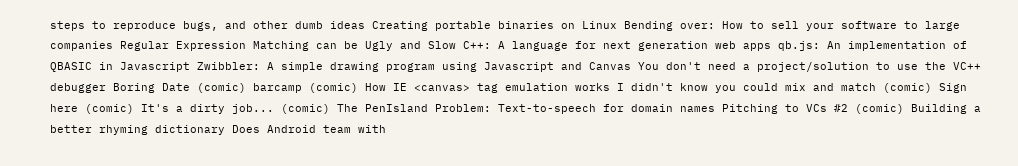steps to reproduce bugs, and other dumb ideas Creating portable binaries on Linux Bending over: How to sell your software to large companies Regular Expression Matching can be Ugly and Slow C++: A language for next generation web apps qb.js: An implementation of QBASIC in Javascript Zwibbler: A simple drawing program using Javascript and Canvas You don't need a project/solution to use the VC++ debugger Boring Date (comic) barcamp (comic) How IE <canvas> tag emulation works I didn't know you could mix and match (comic) Sign here (comic) It's a dirty job... (comic) The PenIsland Problem: Text-to-speech for domain names Pitching to VCs #2 (comic) Building a better rhyming dictionary Does Android team with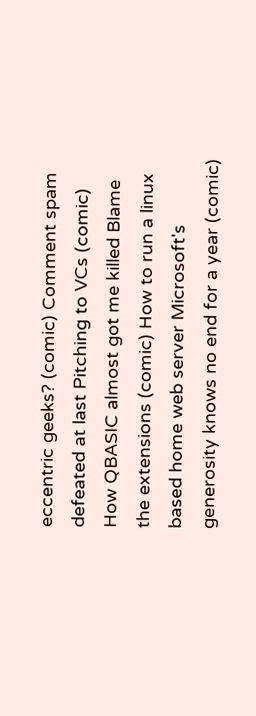eccentric geeks? (comic) Comment spam defeated at last Pitching to VCs (comic) How QBASIC almost got me killed Blame the extensions (comic) How to run a linux based home web server Microsoft's generosity knows no end for a year (comic)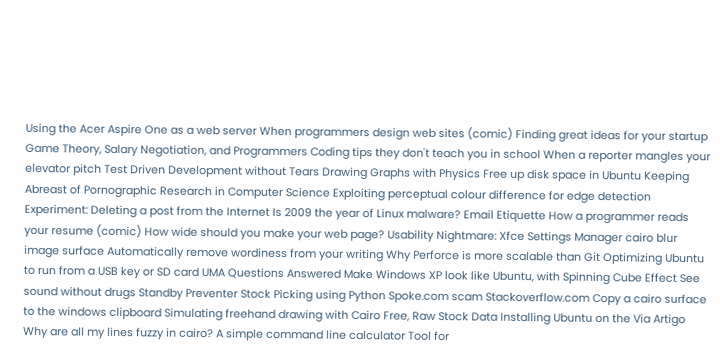Using the Acer Aspire One as a web server When programmers design web sites (comic) Finding great ideas for your startup Game Theory, Salary Negotiation, and Programmers Coding tips they don't teach you in school When a reporter mangles your elevator pitch Test Driven Development without Tears Drawing Graphs with Physics Free up disk space in Ubuntu Keeping Abreast of Pornographic Research in Computer Science Exploiting perceptual colour difference for edge detection Experiment: Deleting a post from the Internet Is 2009 the year of Linux malware? Email Etiquette How a programmer reads your resume (comic) How wide should you make your web page? Usability Nightmare: Xfce Settings Manager cairo blur image surface Automatically remove wordiness from your writing Why Perforce is more scalable than Git Optimizing Ubuntu to run from a USB key or SD card UMA Questions Answered Make Windows XP look like Ubuntu, with Spinning Cube Effect See sound without drugs Standby Preventer Stock Picking using Python Spoke.com scam Stackoverflow.com Copy a cairo surface to the windows clipboard Simulating freehand drawing with Cairo Free, Raw Stock Data Installing Ubuntu on the Via Artigo Why are all my lines fuzzy in cairo? A simple command line calculator Tool for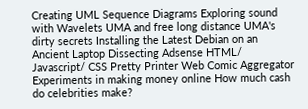Creating UML Sequence Diagrams Exploring sound with Wavelets UMA and free long distance UMA's dirty secrets Installing the Latest Debian on an Ancient Laptop Dissecting Adsense HTML/ Javascript/ CSS Pretty Printer Web Comic Aggregator Experiments in making money online How much cash do celebrities make?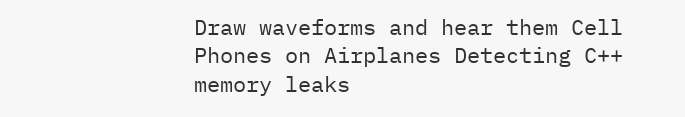Draw waveforms and hear them Cell Phones on Airplanes Detecting C++ memory leaks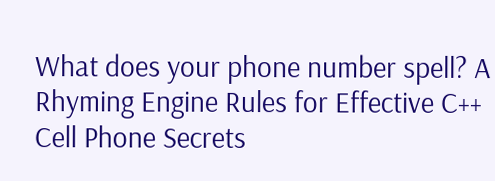What does your phone number spell? A Rhyming Engine Rules for Effective C++ Cell Phone Secrets